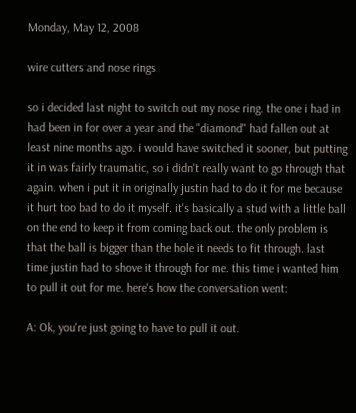Monday, May 12, 2008

wire cutters and nose rings

so i decided last night to switch out my nose ring. the one i had in had been in for over a year and the "diamond" had fallen out at least nine months ago. i would have switched it sooner, but putting it in was fairly traumatic, so i didn't really want to go through that again. when i put it in originally justin had to do it for me because it hurt too bad to do it myself. it's basically a stud with a little ball on the end to keep it from coming back out. the only problem is that the ball is bigger than the hole it needs to fit through. last time justin had to shove it through for me. this time i wanted him to pull it out for me. here's how the conversation went:

A: Ok, you're just going to have to pull it out.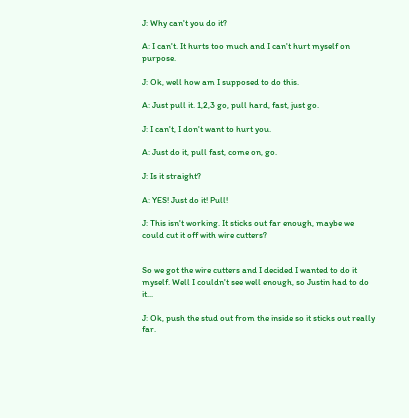J: Why can't you do it?

A: I can't. It hurts too much and I can't hurt myself on purpose.

J: Ok, well how am I supposed to do this.

A: Just pull it. 1,2,3 go, pull hard, fast, just go.

J: I can't, I don't want to hurt you.

A: Just do it, pull fast, come on, go.

J: Is it straight?

A: YES! Just do it! Pull!

J: This isn't working. It sticks out far enough, maybe we could cut it off with wire cutters?


So we got the wire cutters and I decided I wanted to do it myself. Well I couldn't see well enough, so Justin had to do it...

J: Ok, push the stud out from the inside so it sticks out really far.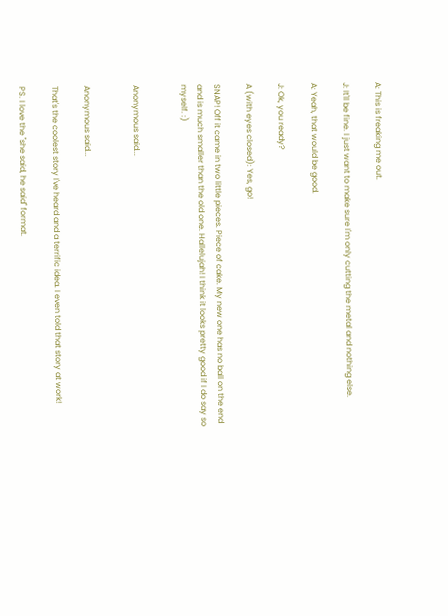A: This is freaking me out.

J: It'll be fine. I just want to make sure I'm only cutting the metal and nothing else.

A: Yeah, that would be good.

J: Ok, you ready?

A (with eyes closed): Yes, go!

SNAP! Off it came in two little pieces. Piece of cake. My new one has no ball on the end and is much smaller than the old one. Hallelujah! I think it looks pretty good if I do say so myself. :)


Anonymous said...


Anonymous said...

That's the coolest story I've heard and a terrific idea. I even told that story at work!

PS. I love the "she said, he said" format.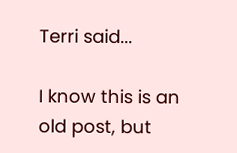Terri said...

I know this is an old post, but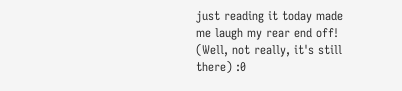just reading it today made me laugh my rear end off! (Well, not really, it's still there) :0